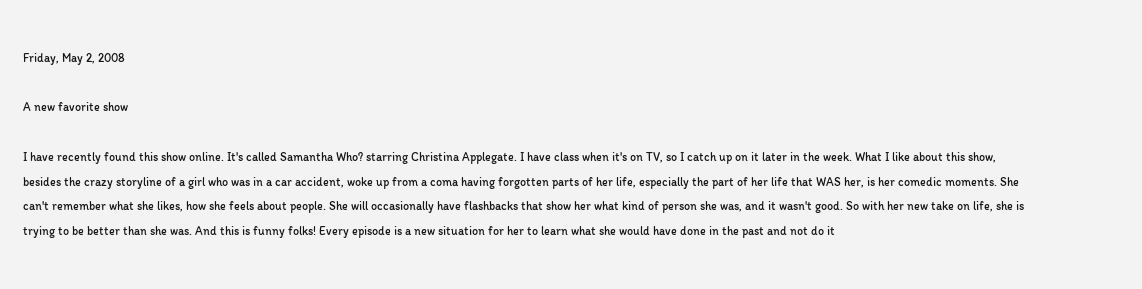Friday, May 2, 2008

A new favorite show

I have recently found this show online. It's called Samantha Who? starring Christina Applegate. I have class when it's on TV, so I catch up on it later in the week. What I like about this show, besides the crazy storyline of a girl who was in a car accident, woke up from a coma having forgotten parts of her life, especially the part of her life that WAS her, is her comedic moments. She can't remember what she likes, how she feels about people. She will occasionally have flashbacks that show her what kind of person she was, and it wasn't good. So with her new take on life, she is trying to be better than she was. And this is funny folks! Every episode is a new situation for her to learn what she would have done in the past and not do it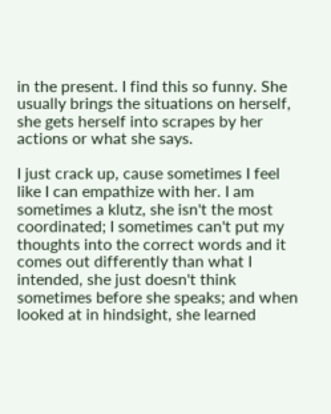in the present. I find this so funny. She usually brings the situations on herself, she gets herself into scrapes by her actions or what she says.

I just crack up, cause sometimes I feel like I can empathize with her. I am sometimes a klutz, she isn't the most coordinated; I sometimes can't put my thoughts into the correct words and it comes out differently than what I intended, she just doesn't think sometimes before she speaks; and when looked at in hindsight, she learned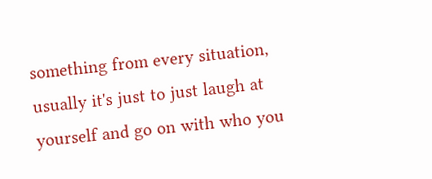something from every situation, usually it's just to just laugh at yourself and go on with who you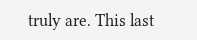truly are. This last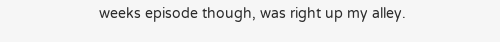weeks episode though, was right up my alley.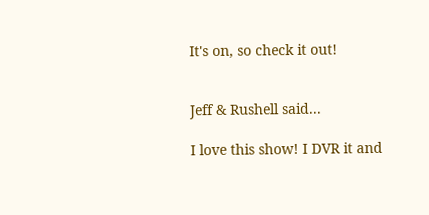It's on, so check it out!


Jeff & Rushell said...

I love this show! I DVR it and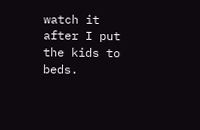watch it after I put the kids to beds.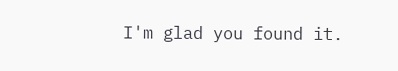I'm glad you found it.